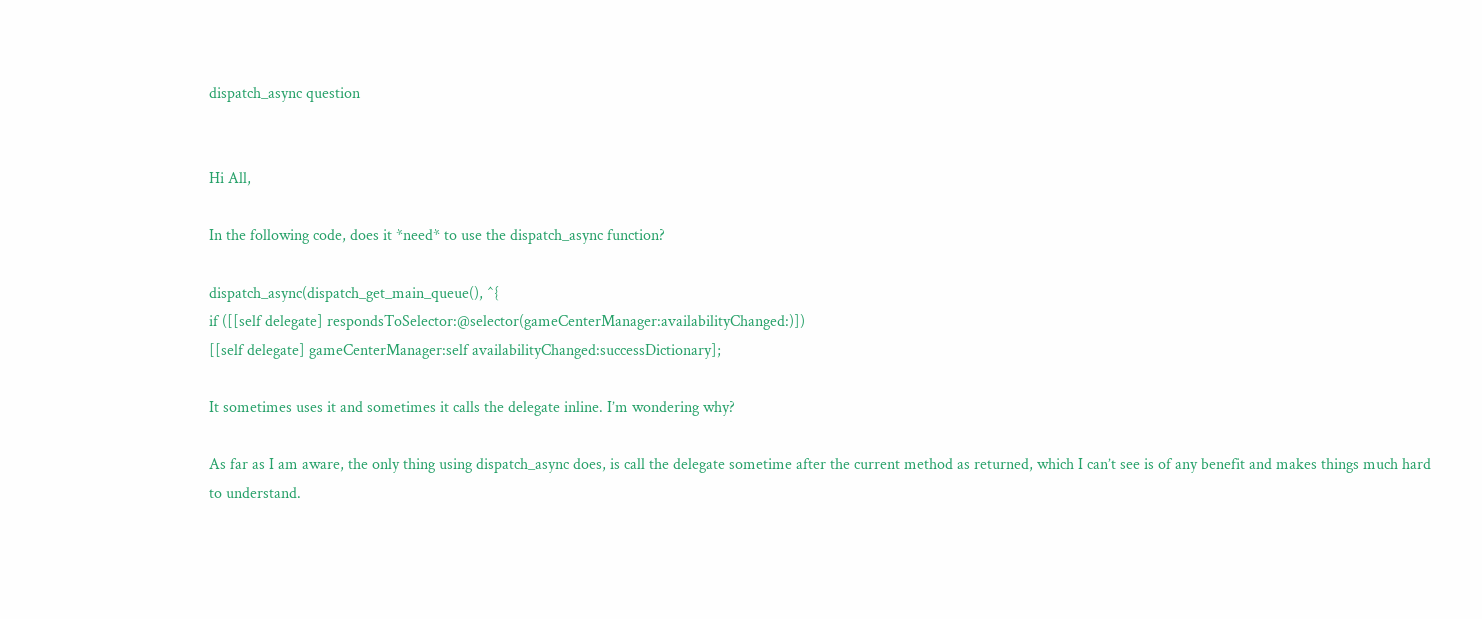dispatch_async question


Hi All,

In the following code, does it *need* to use the dispatch_async function?

dispatch_async(dispatch_get_main_queue(), ^{
if ([[self delegate] respondsToSelector:@selector(gameCenterManager:availabilityChanged:)])
[[self delegate] gameCenterManager:self availabilityChanged:successDictionary];

It sometimes uses it and sometimes it calls the delegate inline. I’m wondering why?

As far as I am aware, the only thing using dispatch_async does, is call the delegate sometime after the current method as returned, which I can’t see is of any benefit and makes things much hard to understand.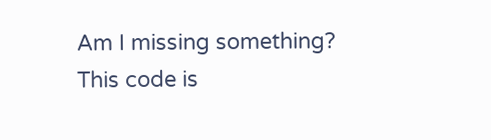Am I missing something? This code is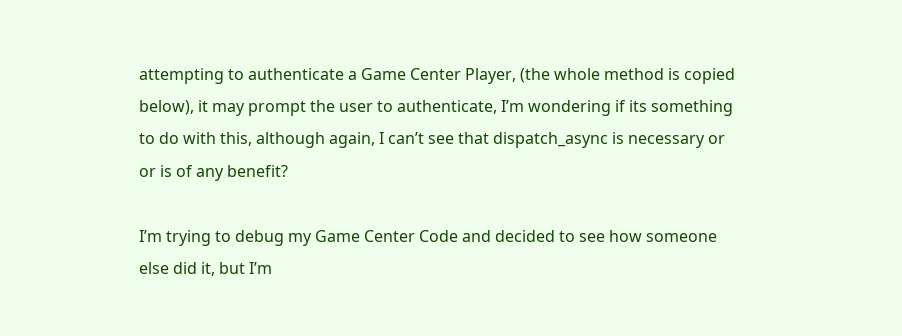attempting to authenticate a Game Center Player, (the whole method is copied below), it may prompt the user to authenticate, I’m wondering if its something to do with this, although again, I can’t see that dispatch_async is necessary or or is of any benefit?

I’m trying to debug my Game Center Code and decided to see how someone else did it, but I’m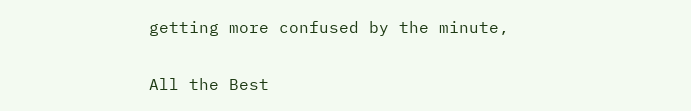getting more confused by the minute,

All the Best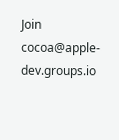Join cocoa@apple-dev.groups.io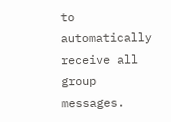to automatically receive all group messages.